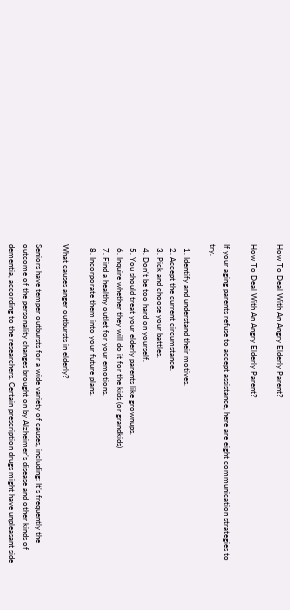How To Deal With An Angry Elderly Parent?

How To Deal With An Angry Elderly Parent?

If your aging parents refuse to accept assistance, here are eight communication strategies to try.

  1. Identify and understand their motives.
  2. Accept the current circumstance.
  3. Pick and choose your battles.
  4. Don’t be too hard on yourself.
  5. You should treat your elderly parents like grownups.
  6. Inquire whether they will do it for the kids (or grandkids)
  7. Find a healthy outlet for your emotions.
  8. Incorporate them into your future plans.

What causes anger outbursts in elderly?

Seniors have temper outbursts for a wide variety of causes, including: It’s frequently the outcome of the personality changes brought on by Alzheimer’s disease and other kinds of dementia, according to the researchers. Certain prescription drugs might have unpleasant side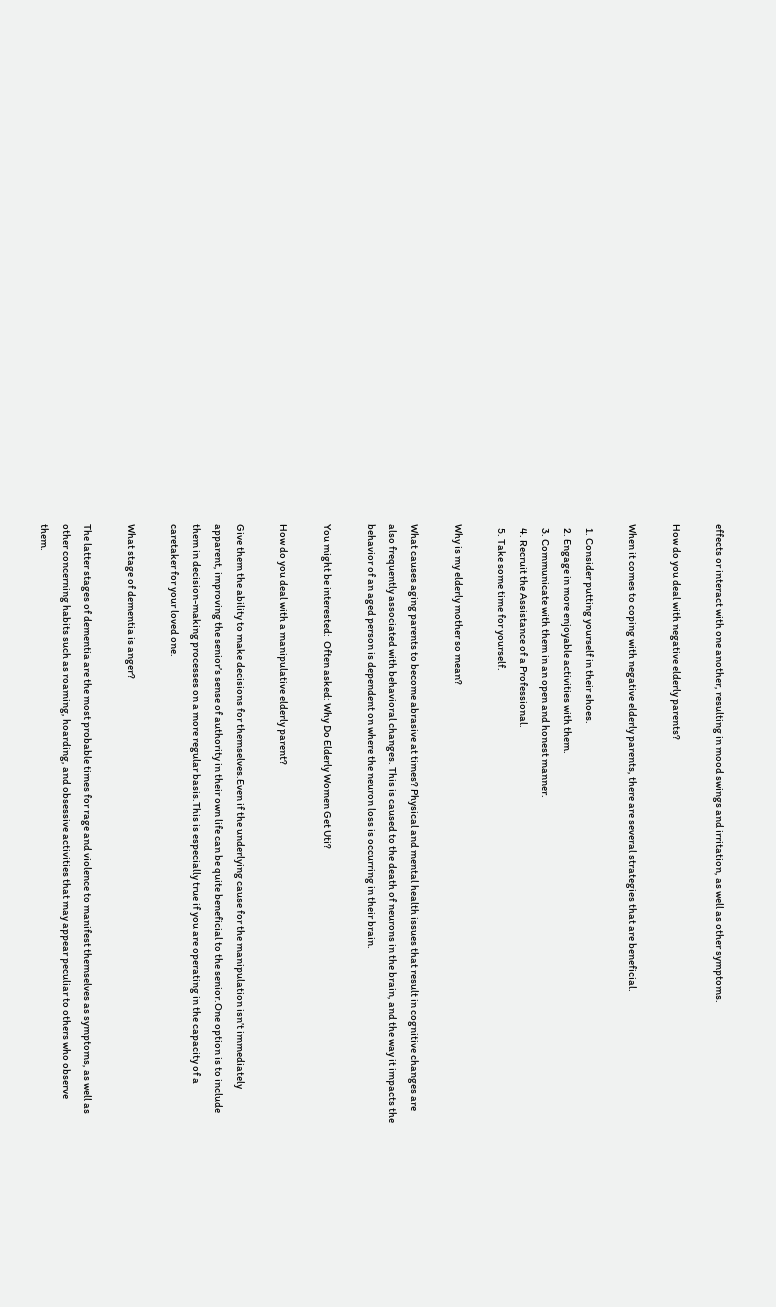effects or interact with one another, resulting in mood swings and irritation, as well as other symptoms.

How do you deal with negative elderly parents?

When it comes to coping with negative elderly parents, there are several strategies that are beneficial.

  1. Consider putting yourself in their shoes.
  2. Engage in more enjoyable activities with them.
  3. Communicate with them in an open and honest manner.
  4. Recruit the Assistance of a Professional.
  5. Take some time for yourself.

Why is my elderly mother so mean?

What causes aging parents to become abrasive at times? Physical and mental health issues that result in cognitive changes are also frequently associated with behavioral changes. This is caused to the death of neurons in the brain, and the way it impacts the behavior of an aged person is dependent on where the neuron loss is occurring in their brain.

You might be interested:  Often asked: Why Do Elderly Women Get Uti?

How do you deal with a manipulative elderly parent?

Give them the ability to make decisions for themselves.Even if the underlying cause for the manipulation isn’t immediately apparent, improving the senior’s sense of authority in their own life can be quite beneficial to the senior.One option is to include them in decision-making processes on a more regular basis.This is especially true if you are operating in the capacity of a caretaker for your loved one.

What stage of dementia is anger?

The latter stages of dementia are the most probable times for rage and violence to manifest themselves as symptoms, as well as other concerning habits such as roaming, hoarding, and obsessive activities that may appear peculiar to others who observe them.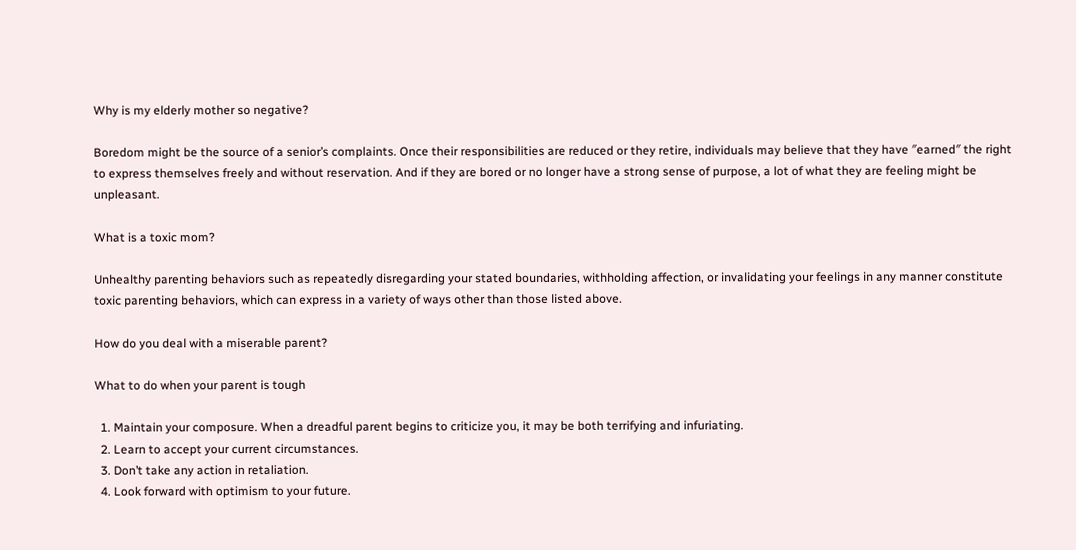Why is my elderly mother so negative?

Boredom might be the source of a senior’s complaints. Once their responsibilities are reduced or they retire, individuals may believe that they have ″earned″ the right to express themselves freely and without reservation. And if they are bored or no longer have a strong sense of purpose, a lot of what they are feeling might be unpleasant.

What is a toxic mom?

Unhealthy parenting behaviors such as repeatedly disregarding your stated boundaries, withholding affection, or invalidating your feelings in any manner constitute toxic parenting behaviors, which can express in a variety of ways other than those listed above.

How do you deal with a miserable parent?

What to do when your parent is tough

  1. Maintain your composure. When a dreadful parent begins to criticize you, it may be both terrifying and infuriating.
  2. Learn to accept your current circumstances.
  3. Don’t take any action in retaliation.
  4. Look forward with optimism to your future.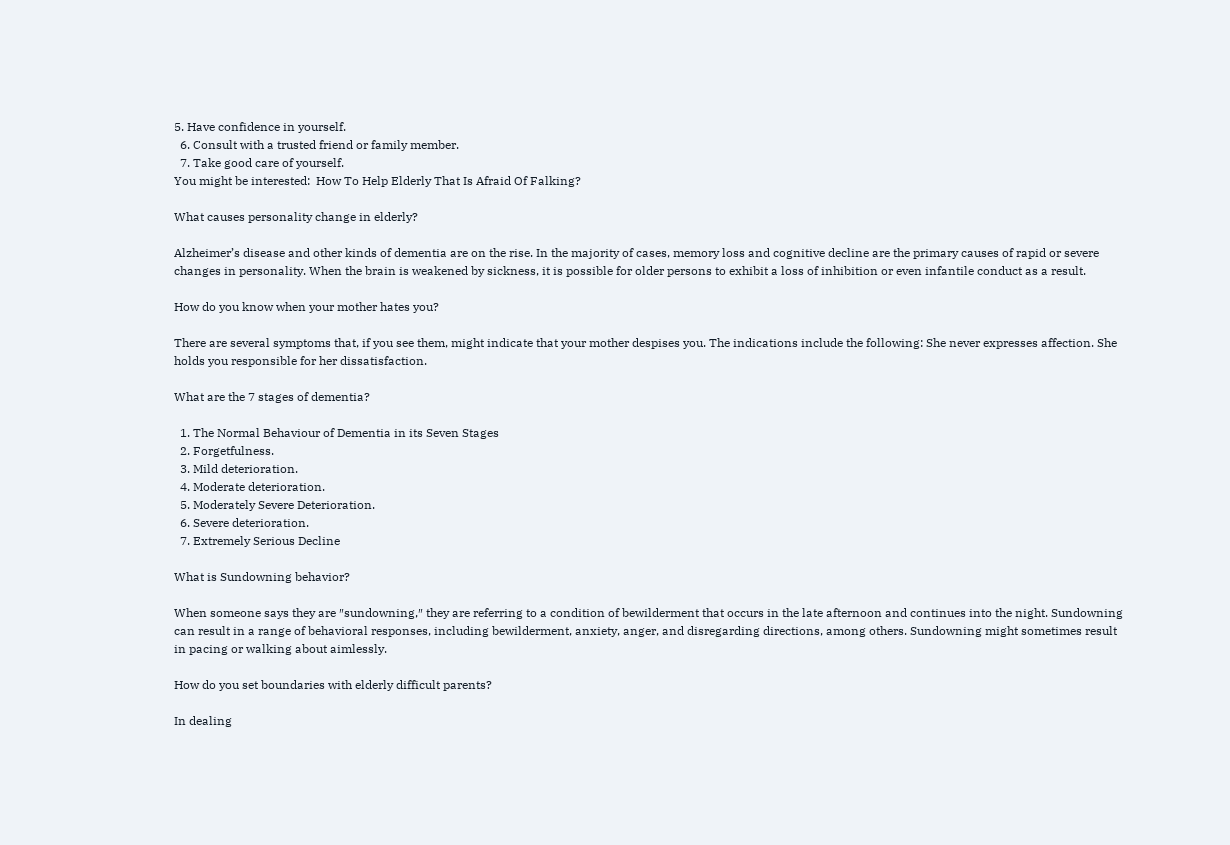5. Have confidence in yourself.
  6. Consult with a trusted friend or family member.
  7. Take good care of yourself.
You might be interested:  How To Help Elderly That Is Afraid Of Falking?

What causes personality change in elderly?

Alzheimer’s disease and other kinds of dementia are on the rise. In the majority of cases, memory loss and cognitive decline are the primary causes of rapid or severe changes in personality. When the brain is weakened by sickness, it is possible for older persons to exhibit a loss of inhibition or even infantile conduct as a result.

How do you know when your mother hates you?

There are several symptoms that, if you see them, might indicate that your mother despises you. The indications include the following: She never expresses affection. She holds you responsible for her dissatisfaction.

What are the 7 stages of dementia?

  1. The Normal Behaviour of Dementia in its Seven Stages
  2. Forgetfulness.
  3. Mild deterioration.
  4. Moderate deterioration.
  5. Moderately Severe Deterioration.
  6. Severe deterioration.
  7. Extremely Serious Decline

What is Sundowning behavior?

When someone says they are ″sundowning,″ they are referring to a condition of bewilderment that occurs in the late afternoon and continues into the night. Sundowning can result in a range of behavioral responses, including bewilderment, anxiety, anger, and disregarding directions, among others. Sundowning might sometimes result in pacing or walking about aimlessly.

How do you set boundaries with elderly difficult parents?

In dealing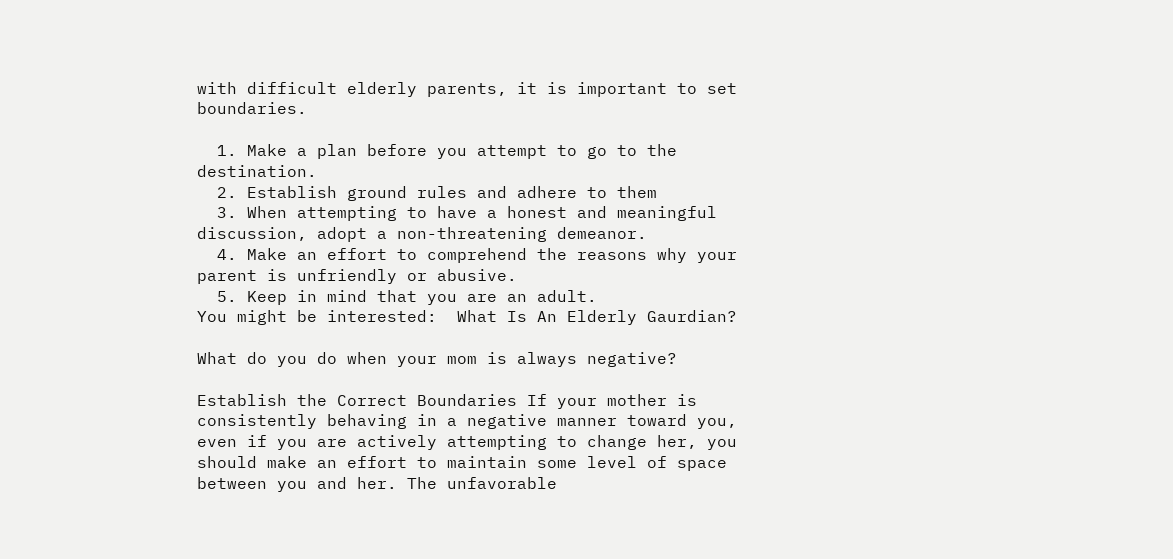with difficult elderly parents, it is important to set boundaries.

  1. Make a plan before you attempt to go to the destination.
  2. Establish ground rules and adhere to them
  3. When attempting to have a honest and meaningful discussion, adopt a non-threatening demeanor.
  4. Make an effort to comprehend the reasons why your parent is unfriendly or abusive.
  5. Keep in mind that you are an adult.
You might be interested:  What Is An Elderly Gaurdian?

What do you do when your mom is always negative?

Establish the Correct Boundaries If your mother is consistently behaving in a negative manner toward you, even if you are actively attempting to change her, you should make an effort to maintain some level of space between you and her. The unfavorable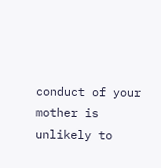conduct of your mother is unlikely to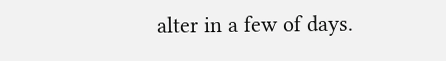alter in a few of days.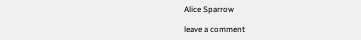Alice Sparrow

leave a comment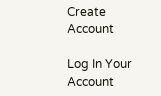Create Account

Log In Your Account